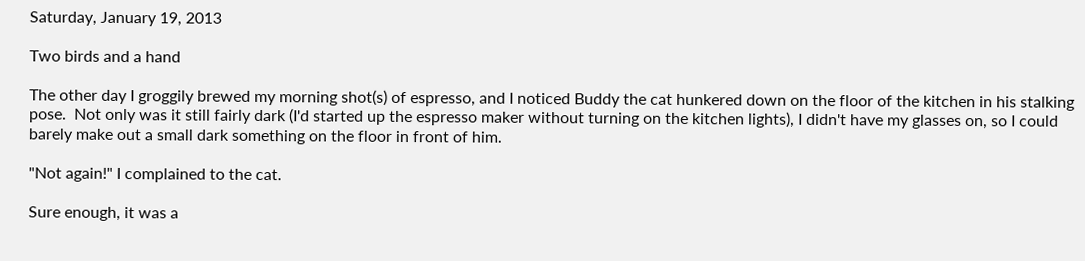Saturday, January 19, 2013

Two birds and a hand

The other day I groggily brewed my morning shot(s) of espresso, and I noticed Buddy the cat hunkered down on the floor of the kitchen in his stalking pose.  Not only was it still fairly dark (I'd started up the espresso maker without turning on the kitchen lights), I didn't have my glasses on, so I could barely make out a small dark something on the floor in front of him.

"Not again!" I complained to the cat.

Sure enough, it was a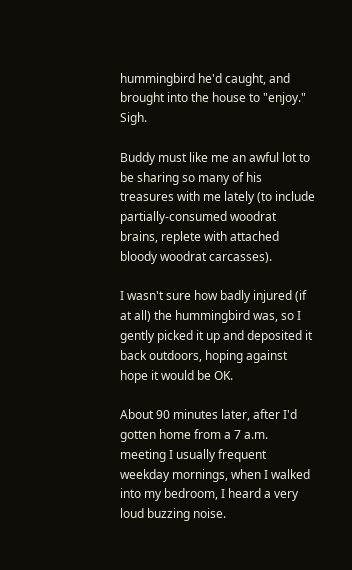hummingbird he'd caught, and brought into the house to "enjoy."  Sigh.

Buddy must like me an awful lot to be sharing so many of his treasures with me lately (to include partially-consumed woodrat brains, replete with attached bloody woodrat carcasses).

I wasn't sure how badly injured (if at all) the hummingbird was, so I gently picked it up and deposited it back outdoors, hoping against hope it would be OK.

About 90 minutes later, after I'd gotten home from a 7 a.m. meeting I usually frequent weekday mornings, when I walked into my bedroom, I heard a very loud buzzing noise.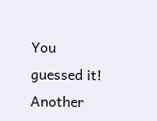You guessed it!  Another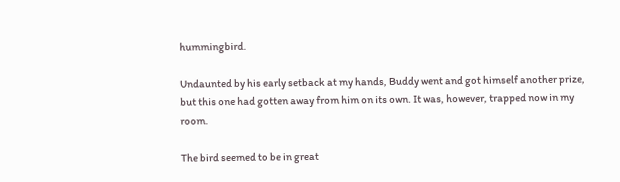hummingbird.

Undaunted by his early setback at my hands, Buddy went and got himself another prize, but this one had gotten away from him on its own. It was, however, trapped now in my room.

The bird seemed to be in great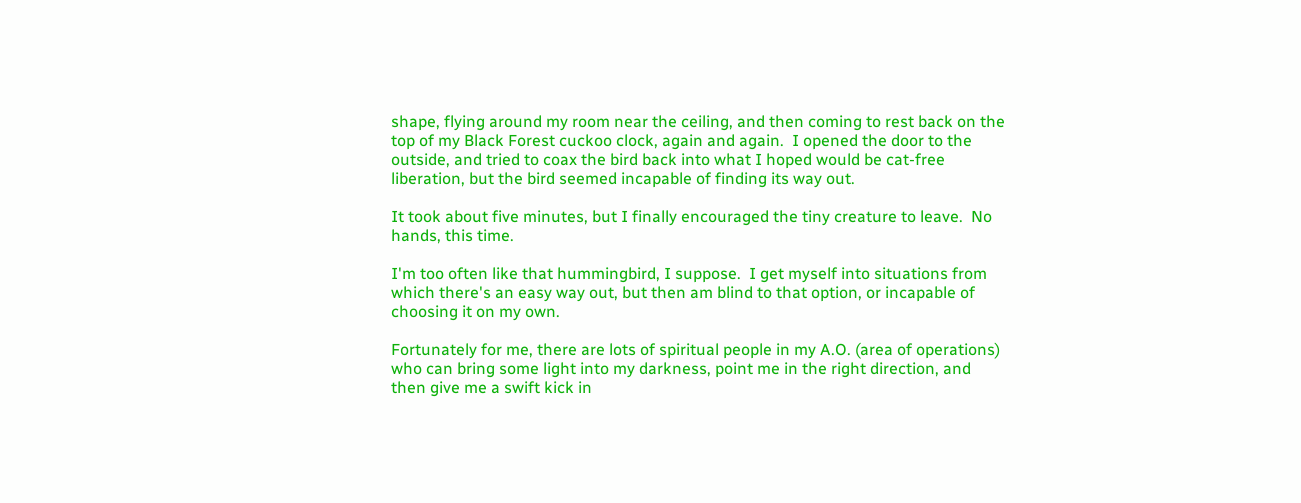shape, flying around my room near the ceiling, and then coming to rest back on the top of my Black Forest cuckoo clock, again and again.  I opened the door to the outside, and tried to coax the bird back into what I hoped would be cat-free liberation, but the bird seemed incapable of finding its way out.

It took about five minutes, but I finally encouraged the tiny creature to leave.  No hands, this time.

I'm too often like that hummingbird, I suppose.  I get myself into situations from which there's an easy way out, but then am blind to that option, or incapable of choosing it on my own.

Fortunately for me, there are lots of spiritual people in my A.O. (area of operations) who can bring some light into my darkness, point me in the right direction, and then give me a swift kick in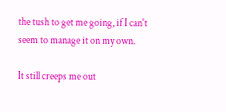the tush to get me going, if I can't seem to manage it on my own.

It still creeps me out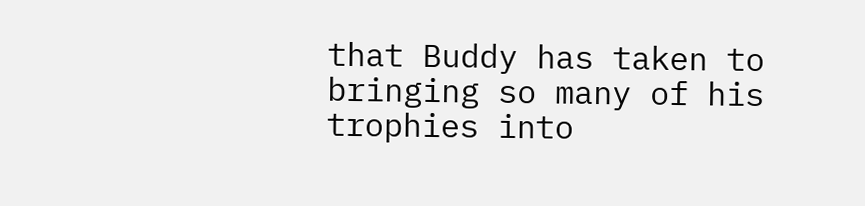that Buddy has taken to bringing so many of his trophies into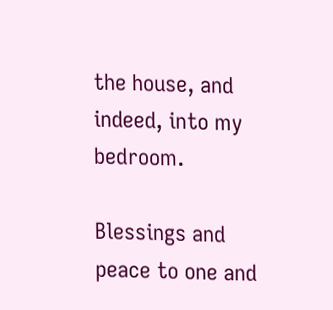the house, and indeed, into my bedroom.

Blessings and peace to one and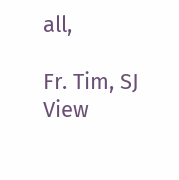all,

Fr. Tim, SJ
View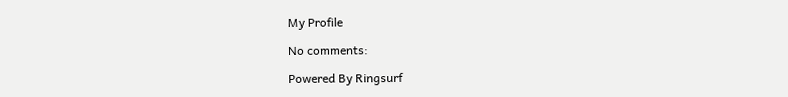My Profile

No comments:

Powered By Ringsurf